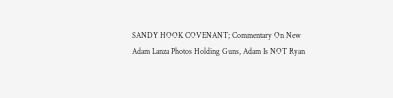SANDY HOOK COVENANT; Commentary On New Adam Lanza Photos Holding Guns, Adam Is NOT Ryan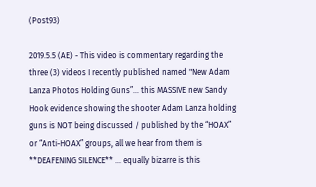(Post93)

2019.5.5 (AE) - This video is commentary regarding the three (3) videos I recently published named "New Adam Lanza Photos Holding Guns”… this MASSIVE new Sandy Hook evidence showing the shooter Adam Lanza holding guns is NOT being discussed / published by the “HOAX” or “Anti-HOAX” groups, all we hear from them is **DEAFENING SILENCE** … equally bizarre is this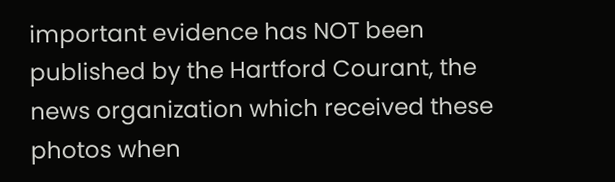important evidence has NOT been published by the Hartford Courant, the news organization which received these photos when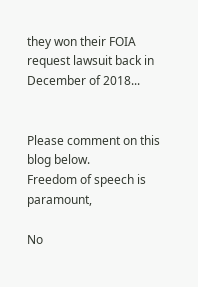they won their FOIA request lawsuit back in December of 2018...


Please comment on this blog below.
Freedom of speech is paramount,

No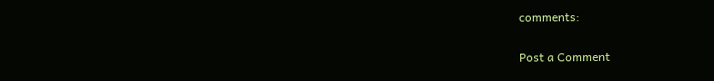comments:

Post a Comment